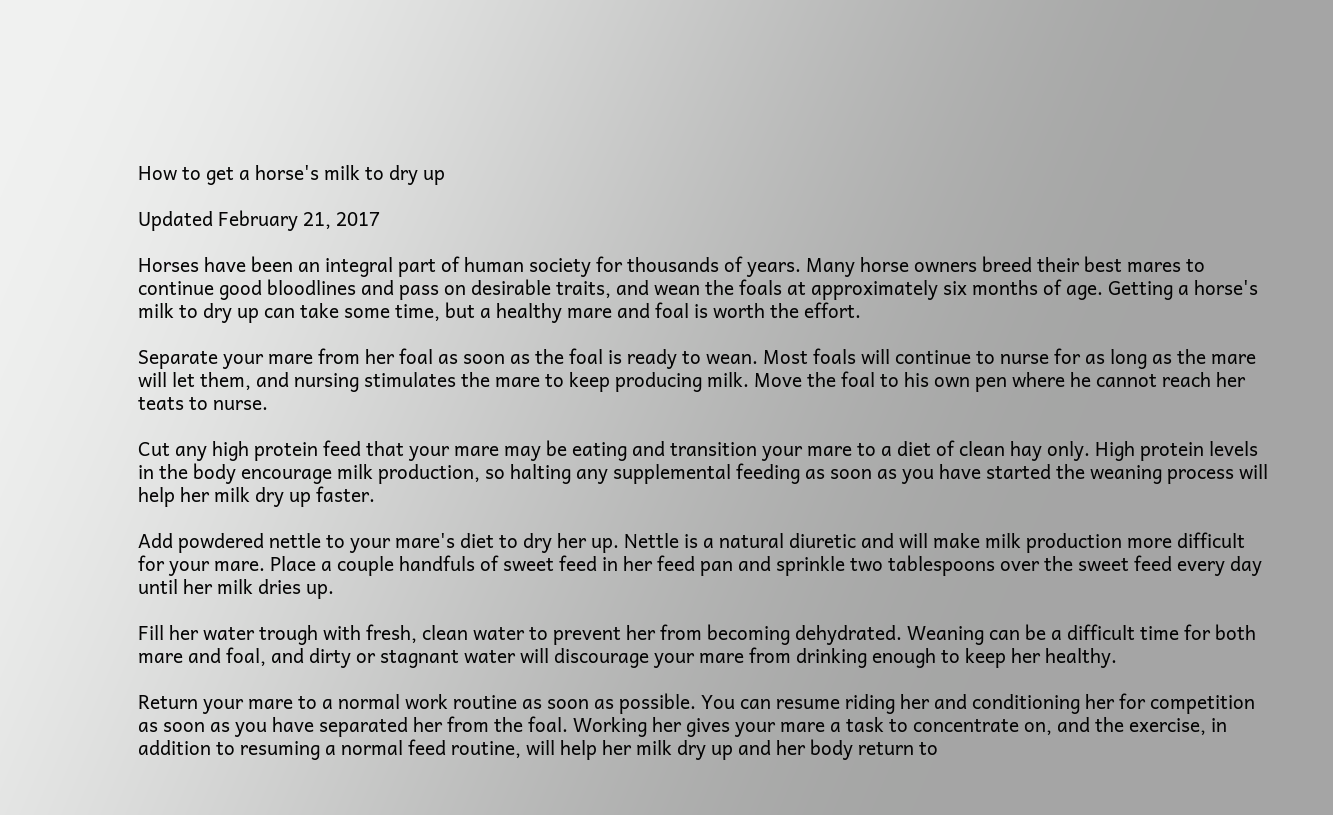How to get a horse's milk to dry up

Updated February 21, 2017

Horses have been an integral part of human society for thousands of years. Many horse owners breed their best mares to continue good bloodlines and pass on desirable traits, and wean the foals at approximately six months of age. Getting a horse's milk to dry up can take some time, but a healthy mare and foal is worth the effort.

Separate your mare from her foal as soon as the foal is ready to wean. Most foals will continue to nurse for as long as the mare will let them, and nursing stimulates the mare to keep producing milk. Move the foal to his own pen where he cannot reach her teats to nurse.

Cut any high protein feed that your mare may be eating and transition your mare to a diet of clean hay only. High protein levels in the body encourage milk production, so halting any supplemental feeding as soon as you have started the weaning process will help her milk dry up faster.

Add powdered nettle to your mare's diet to dry her up. Nettle is a natural diuretic and will make milk production more difficult for your mare. Place a couple handfuls of sweet feed in her feed pan and sprinkle two tablespoons over the sweet feed every day until her milk dries up.

Fill her water trough with fresh, clean water to prevent her from becoming dehydrated. Weaning can be a difficult time for both mare and foal, and dirty or stagnant water will discourage your mare from drinking enough to keep her healthy.

Return your mare to a normal work routine as soon as possible. You can resume riding her and conditioning her for competition as soon as you have separated her from the foal. Working her gives your mare a task to concentrate on, and the exercise, in addition to resuming a normal feed routine, will help her milk dry up and her body return to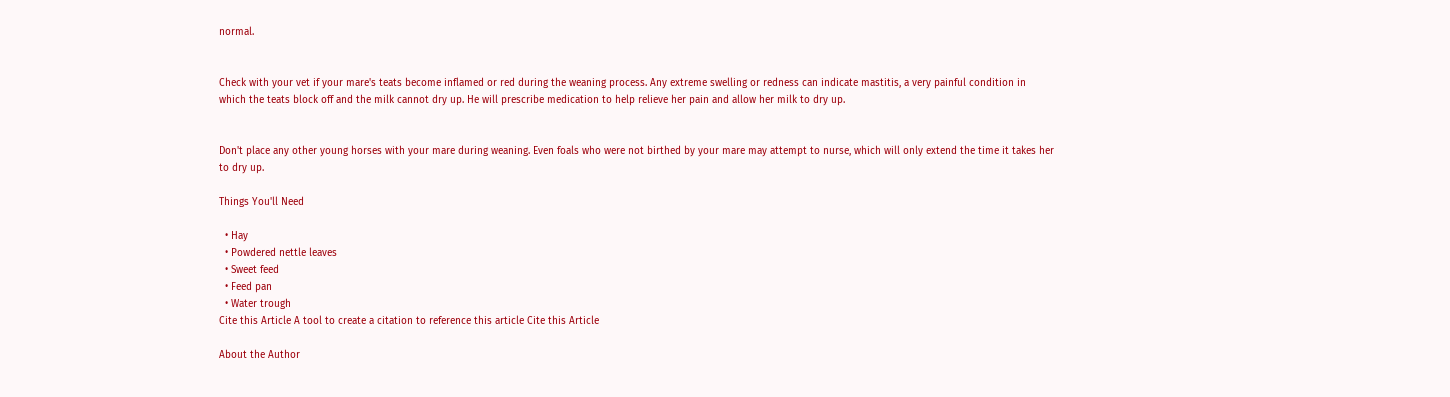normal.


Check with your vet if your mare's teats become inflamed or red during the weaning process. Any extreme swelling or redness can indicate mastitis, a very painful condition in which the teats block off and the milk cannot dry up. He will prescribe medication to help relieve her pain and allow her milk to dry up.


Don't place any other young horses with your mare during weaning. Even foals who were not birthed by your mare may attempt to nurse, which will only extend the time it takes her to dry up.

Things You'll Need

  • Hay
  • Powdered nettle leaves
  • Sweet feed
  • Feed pan
  • Water trough
Cite this Article A tool to create a citation to reference this article Cite this Article

About the Author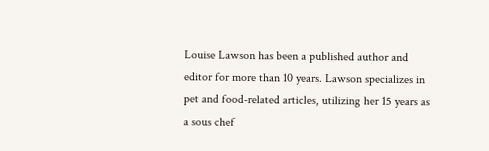Louise Lawson has been a published author and editor for more than 10 years. Lawson specializes in pet and food-related articles, utilizing her 15 years as a sous chef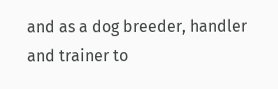and as a dog breeder, handler and trainer to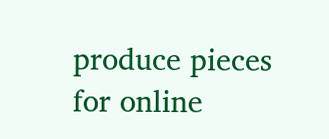produce pieces for online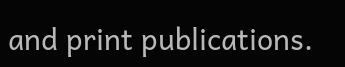and print publications.